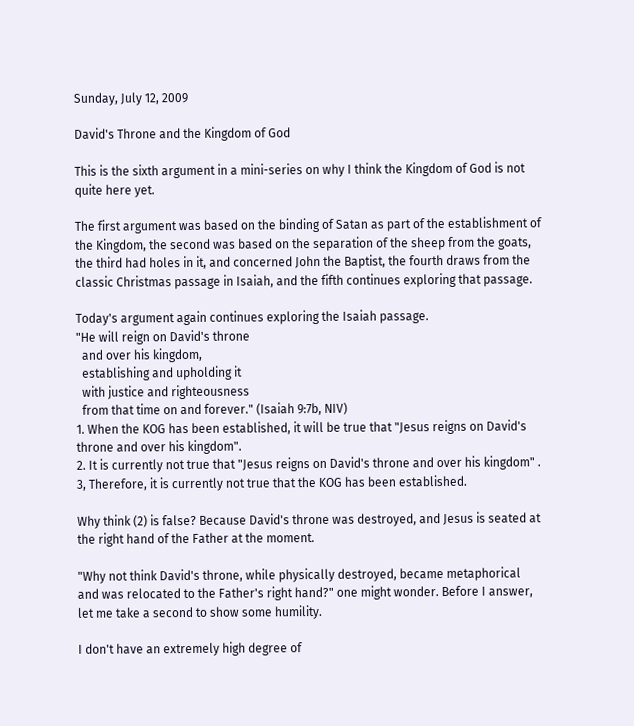Sunday, July 12, 2009

David's Throne and the Kingdom of God

This is the sixth argument in a mini-series on why I think the Kingdom of God is not quite here yet.

The first argument was based on the binding of Satan as part of the establishment of the Kingdom, the second was based on the separation of the sheep from the goats, the third had holes in it, and concerned John the Baptist, the fourth draws from the classic Christmas passage in Isaiah, and the fifth continues exploring that passage.

Today's argument again continues exploring the Isaiah passage.
"He will reign on David's throne
  and over his kingdom,
  establishing and upholding it
  with justice and righteousness
  from that time on and forever." (Isaiah 9:7b, NIV)
1. When the KOG has been established, it will be true that "Jesus reigns on David's throne and over his kingdom".
2. It is currently not true that "Jesus reigns on David's throne and over his kingdom" .
3, Therefore, it is currently not true that the KOG has been established.

Why think (2) is false? Because David's throne was destroyed, and Jesus is seated at the right hand of the Father at the moment.

"Why not think David's throne, while physically destroyed, became metaphorical and was relocated to the Father's right hand?" one might wonder. Before I answer, let me take a second to show some humility.

I don't have an extremely high degree of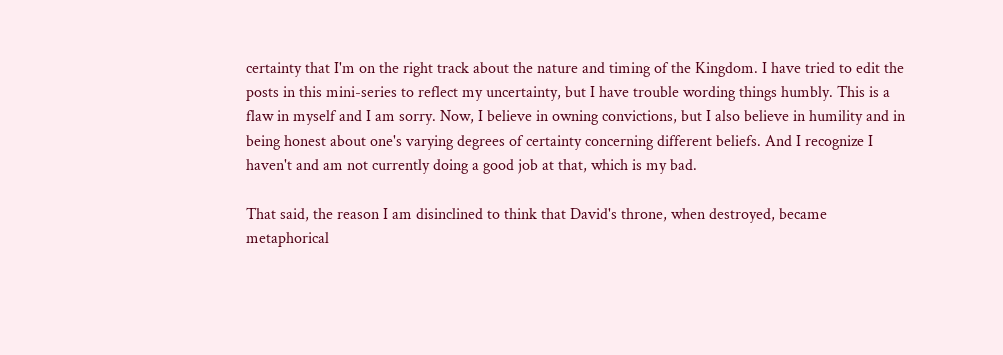certainty that I'm on the right track about the nature and timing of the Kingdom. I have tried to edit the posts in this mini-series to reflect my uncertainty, but I have trouble wording things humbly. This is a flaw in myself and I am sorry. Now, I believe in owning convictions, but I also believe in humility and in being honest about one's varying degrees of certainty concerning different beliefs. And I recognize I haven't and am not currently doing a good job at that, which is my bad.

That said, the reason I am disinclined to think that David's throne, when destroyed, became metaphorical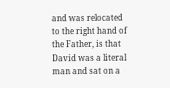and was relocated to the right hand of the Father, is that David was a literal man and sat on a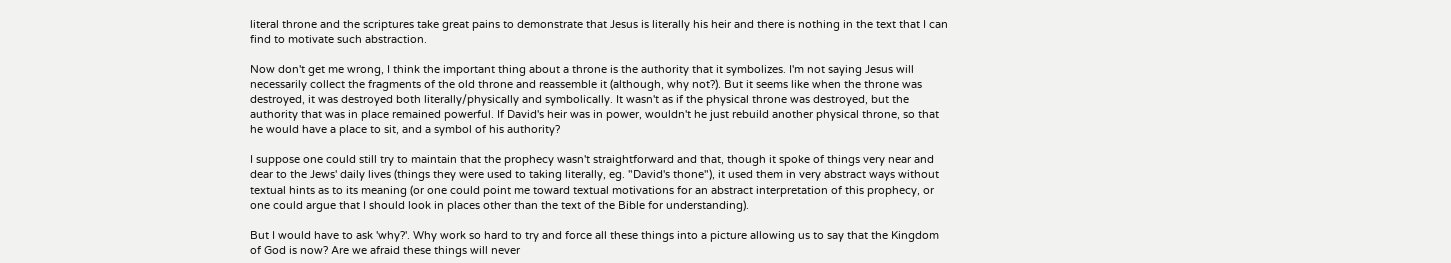literal throne and the scriptures take great pains to demonstrate that Jesus is literally his heir and there is nothing in the text that I can find to motivate such abstraction.

Now don't get me wrong, I think the important thing about a throne is the authority that it symbolizes. I'm not saying Jesus will necessarily collect the fragments of the old throne and reassemble it (although, why not?). But it seems like when the throne was destroyed, it was destroyed both literally/physically and symbolically. It wasn't as if the physical throne was destroyed, but the authority that was in place remained powerful. If David's heir was in power, wouldn't he just rebuild another physical throne, so that he would have a place to sit, and a symbol of his authority?

I suppose one could still try to maintain that the prophecy wasn't straightforward and that, though it spoke of things very near and dear to the Jews' daily lives (things they were used to taking literally, eg. "David's thone"), it used them in very abstract ways without textual hints as to its meaning (or one could point me toward textual motivations for an abstract interpretation of this prophecy, or one could argue that I should look in places other than the text of the Bible for understanding).

But I would have to ask 'why?'. Why work so hard to try and force all these things into a picture allowing us to say that the Kingdom of God is now? Are we afraid these things will never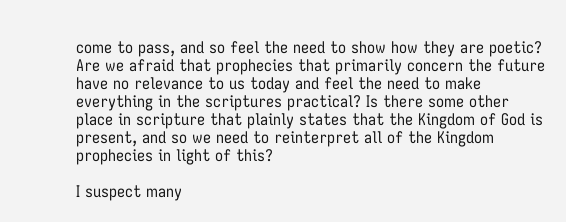come to pass, and so feel the need to show how they are poetic? Are we afraid that prophecies that primarily concern the future have no relevance to us today and feel the need to make everything in the scriptures practical? Is there some other place in scripture that plainly states that the Kingdom of God is present, and so we need to reinterpret all of the Kingdom prophecies in light of this?

I suspect many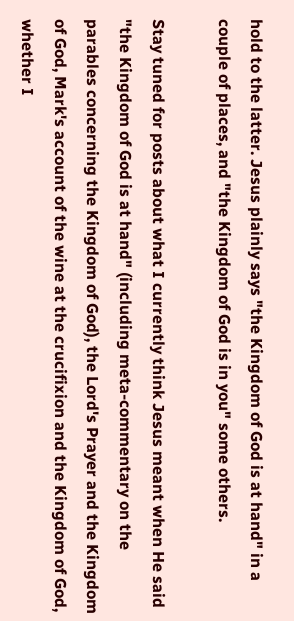hold to the latter. Jesus plainly says "the Kingdom of God is at hand" in a couple of places, and "the Kingdom of God is in you" some others.

Stay tuned for posts about what I currently think Jesus meant when He said "the Kingdom of God is at hand" (including meta-commentary on the parables concerning the Kingdom of God), the Lord's Prayer and the Kingdom of God, Mark's account of the wine at the crucifixion and the Kingdom of God, whether I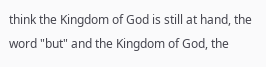think the Kingdom of God is still at hand, the word "but" and the Kingdom of God, the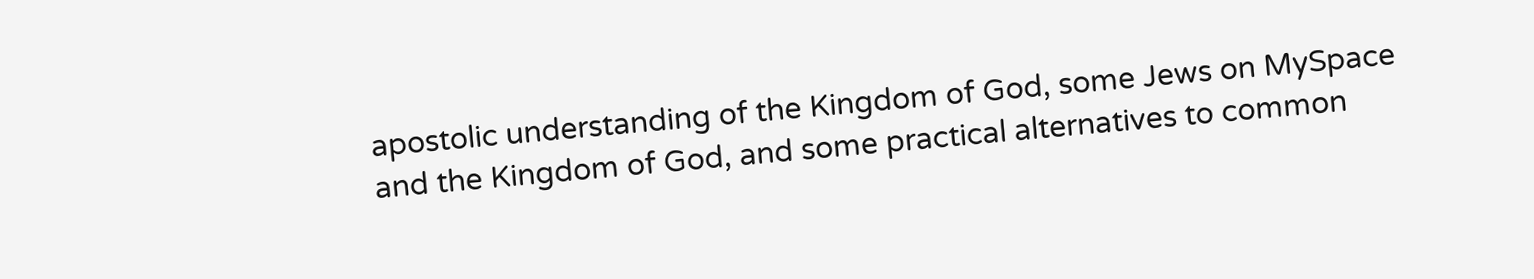apostolic understanding of the Kingdom of God, some Jews on MySpace and the Kingdom of God, and some practical alternatives to common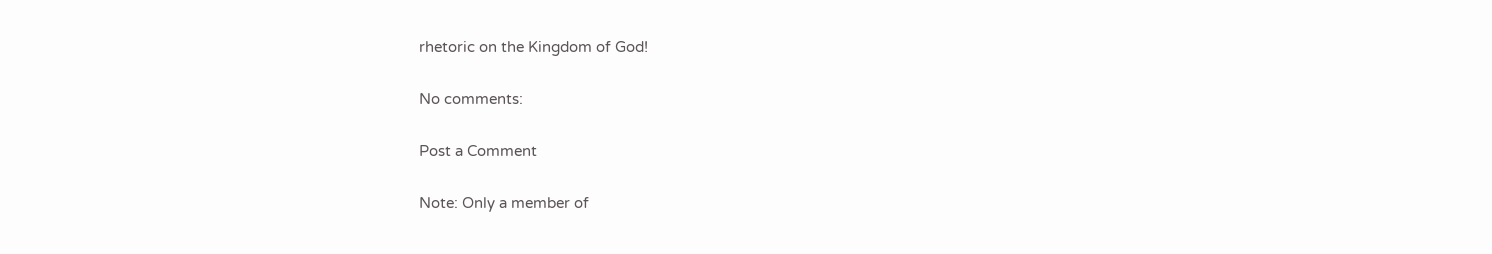rhetoric on the Kingdom of God!

No comments:

Post a Comment

Note: Only a member of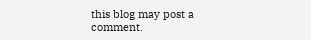this blog may post a comment.